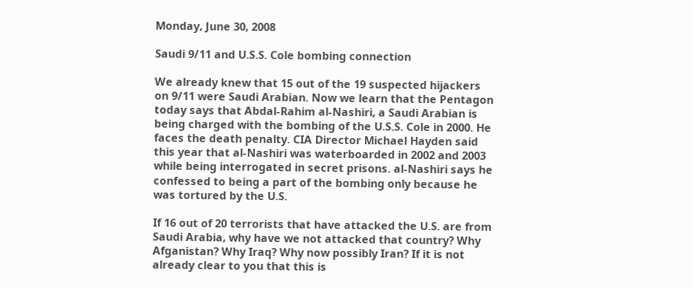Monday, June 30, 2008

Saudi 9/11 and U.S.S. Cole bombing connection

We already knew that 15 out of the 19 suspected hijackers on 9/11 were Saudi Arabian. Now we learn that the Pentagon today says that Abdal-Rahim al-Nashiri, a Saudi Arabian is being charged with the bombing of the U.S.S. Cole in 2000. He faces the death penalty. CIA Director Michael Hayden said this year that al-Nashiri was waterboarded in 2002 and 2003 while being interrogated in secret prisons. al-Nashiri says he confessed to being a part of the bombing only because he was tortured by the U.S.

If 16 out of 20 terrorists that have attacked the U.S. are from Saudi Arabia, why have we not attacked that country? Why Afganistan? Why Iraq? Why now possibly Iran? If it is not already clear to you that this is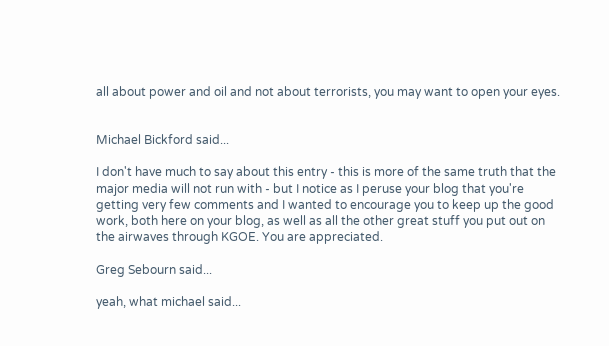all about power and oil and not about terrorists, you may want to open your eyes.


Michael Bickford said...

I don't have much to say about this entry - this is more of the same truth that the major media will not run with - but I notice as I peruse your blog that you're getting very few comments and I wanted to encourage you to keep up the good work, both here on your blog, as well as all the other great stuff you put out on the airwaves through KGOE. You are appreciated.

Greg Sebourn said...

yeah, what michael said...